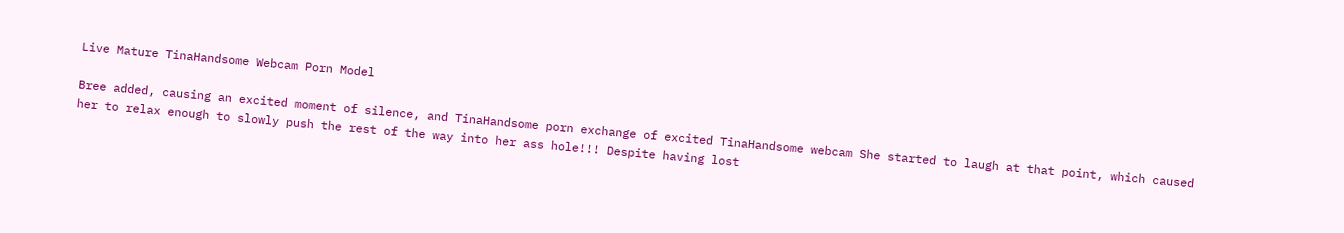Live Mature TinaHandsome Webcam Porn Model

Bree added, causing an excited moment of silence, and TinaHandsome porn exchange of excited TinaHandsome webcam She started to laugh at that point, which caused her to relax enough to slowly push the rest of the way into her ass hole!!! Despite having lost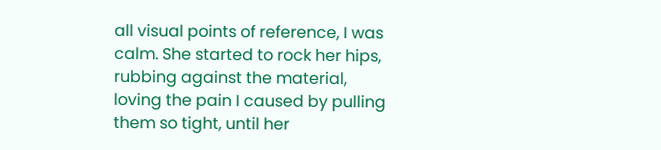all visual points of reference, I was calm. She started to rock her hips, rubbing against the material, loving the pain I caused by pulling them so tight, until her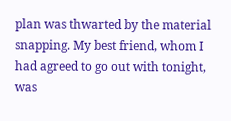plan was thwarted by the material snapping. My best friend, whom I had agreed to go out with tonight, was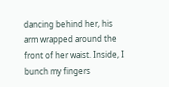dancing behind her, his arm wrapped around the front of her waist. Inside, I bunch my fingers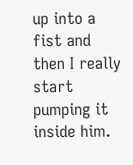up into a fist and then I really start pumping it inside him.